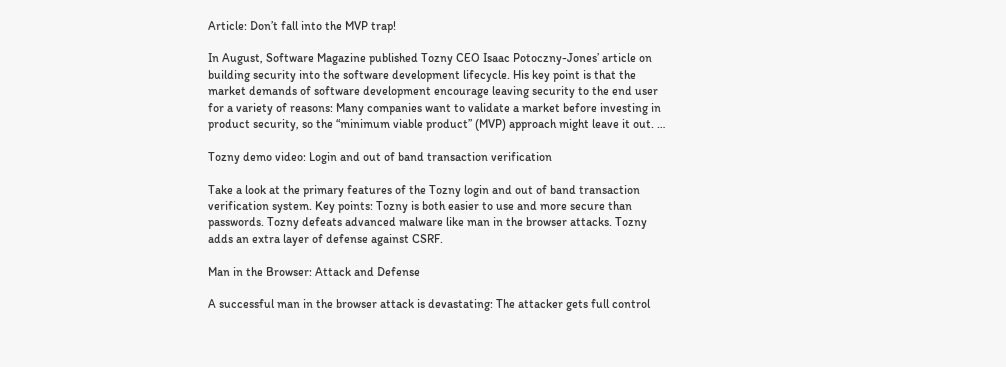Article: Don’t fall into the MVP trap!

In August, Software Magazine published Tozny CEO Isaac Potoczny-Jones’ article on building security into the software development lifecycle. His key point is that the market demands of software development encourage leaving security to the end user for a variety of reasons: Many companies want to validate a market before investing in product security, so the “minimum viable product” (MVP) approach might leave it out. …

Tozny demo video: Login and out of band transaction verification

Take a look at the primary features of the Tozny login and out of band transaction verification system. Key points: Tozny is both easier to use and more secure than passwords. Tozny defeats advanced malware like man in the browser attacks. Tozny adds an extra layer of defense against CSRF.

Man in the Browser: Attack and Defense

A successful man in the browser attack is devastating: The attacker gets full control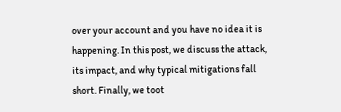over your account and you have no idea it is happening. In this post, we discuss the attack, its impact, and why typical mitigations fall short. Finally, we toot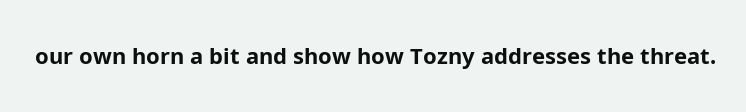our own horn a bit and show how Tozny addresses the threat.